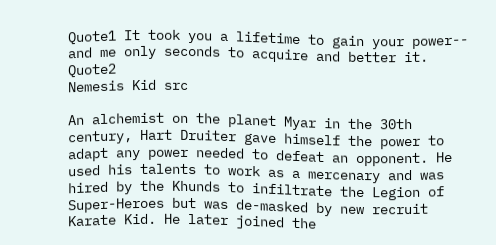Quote1 It took you a lifetime to gain your power-- and me only seconds to acquire and better it. Quote2
Nemesis Kid src

An alchemist on the planet Myar in the 30th century, Hart Druiter gave himself the power to adapt any power needed to defeat an opponent. He used his talents to work as a mercenary and was hired by the Khunds to infiltrate the Legion of Super-Heroes but was de-masked by new recruit Karate Kid. He later joined the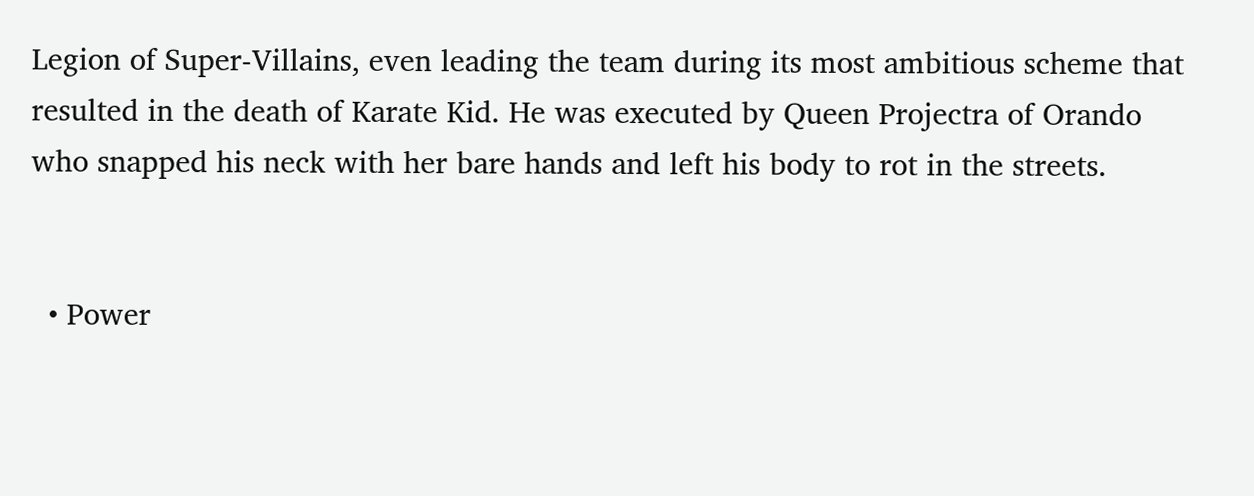Legion of Super-Villains, even leading the team during its most ambitious scheme that resulted in the death of Karate Kid. He was executed by Queen Projectra of Orando who snapped his neck with her bare hands and left his body to rot in the streets.


  • Power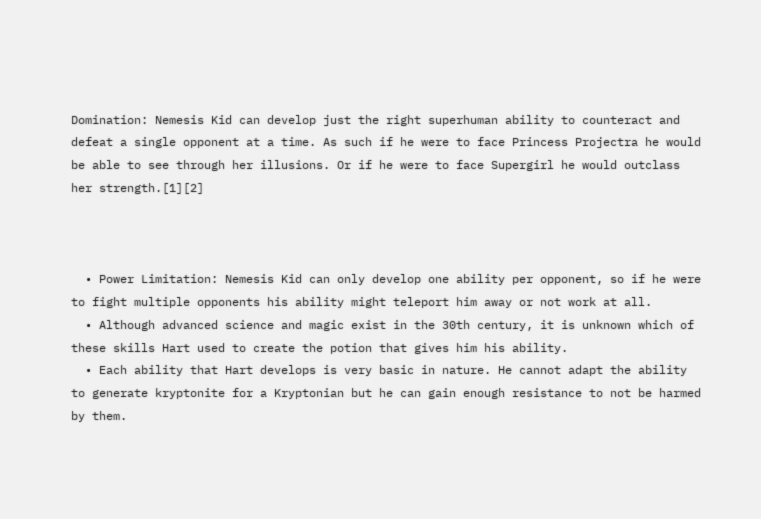Domination: Nemesis Kid can develop just the right superhuman ability to counteract and defeat a single opponent at a time. As such if he were to face Princess Projectra he would be able to see through her illusions. Or if he were to face Supergirl he would outclass her strength.[1][2]



  • Power Limitation: Nemesis Kid can only develop one ability per opponent, so if he were to fight multiple opponents his ability might teleport him away or not work at all.
  • Although advanced science and magic exist in the 30th century, it is unknown which of these skills Hart used to create the potion that gives him his ability.
  • Each ability that Hart develops is very basic in nature. He cannot adapt the ability to generate kryptonite for a Kryptonian but he can gain enough resistance to not be harmed by them.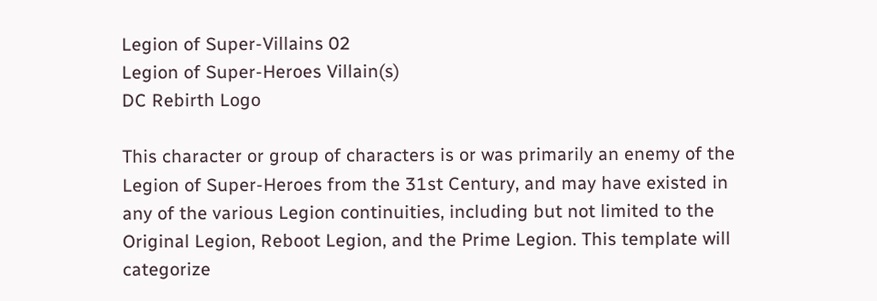Legion of Super-Villains 02
Legion of Super-Heroes Villain(s)
DC Rebirth Logo

This character or group of characters is or was primarily an enemy of the Legion of Super-Heroes from the 31st Century, and may have existed in any of the various Legion continuities, including but not limited to the Original Legion, Reboot Legion, and the Prime Legion. This template will categorize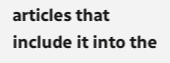articles that include it into the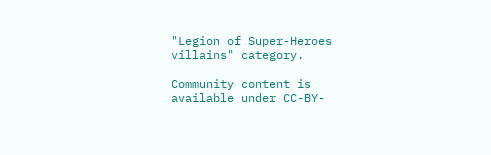"Legion of Super-Heroes villains" category.

Community content is available under CC-BY-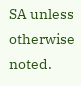SA unless otherwise noted.